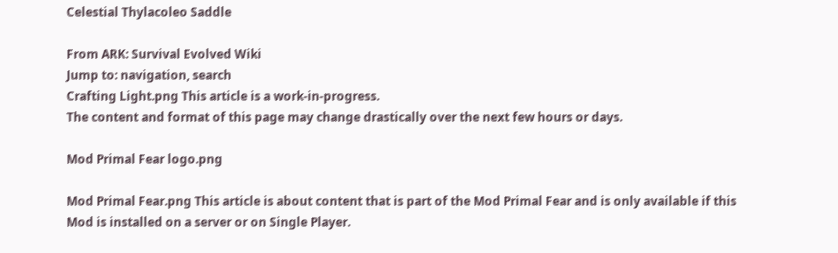Celestial Thylacoleo Saddle

From ARK: Survival Evolved Wiki
Jump to: navigation, search
Crafting Light.png This article is a work-in-progress.
The content and format of this page may change drastically over the next few hours or days.

Mod Primal Fear logo.png

Mod Primal Fear.png This article is about content that is part of the Mod Primal Fear and is only available if this Mod is installed on a server or on Single Player.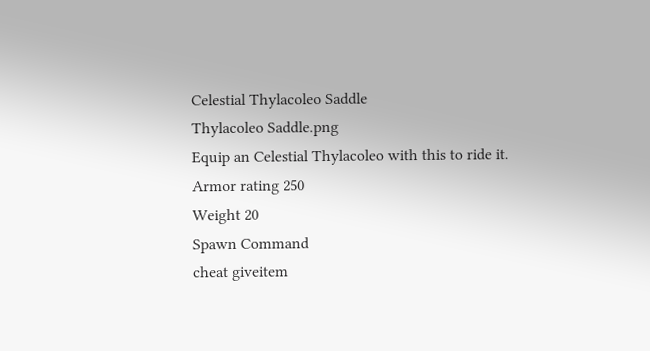Celestial Thylacoleo Saddle
Thylacoleo Saddle.png
Equip an Celestial Thylacoleo with this to ride it.
Armor rating 250
Weight 20
Spawn Command
cheat giveitem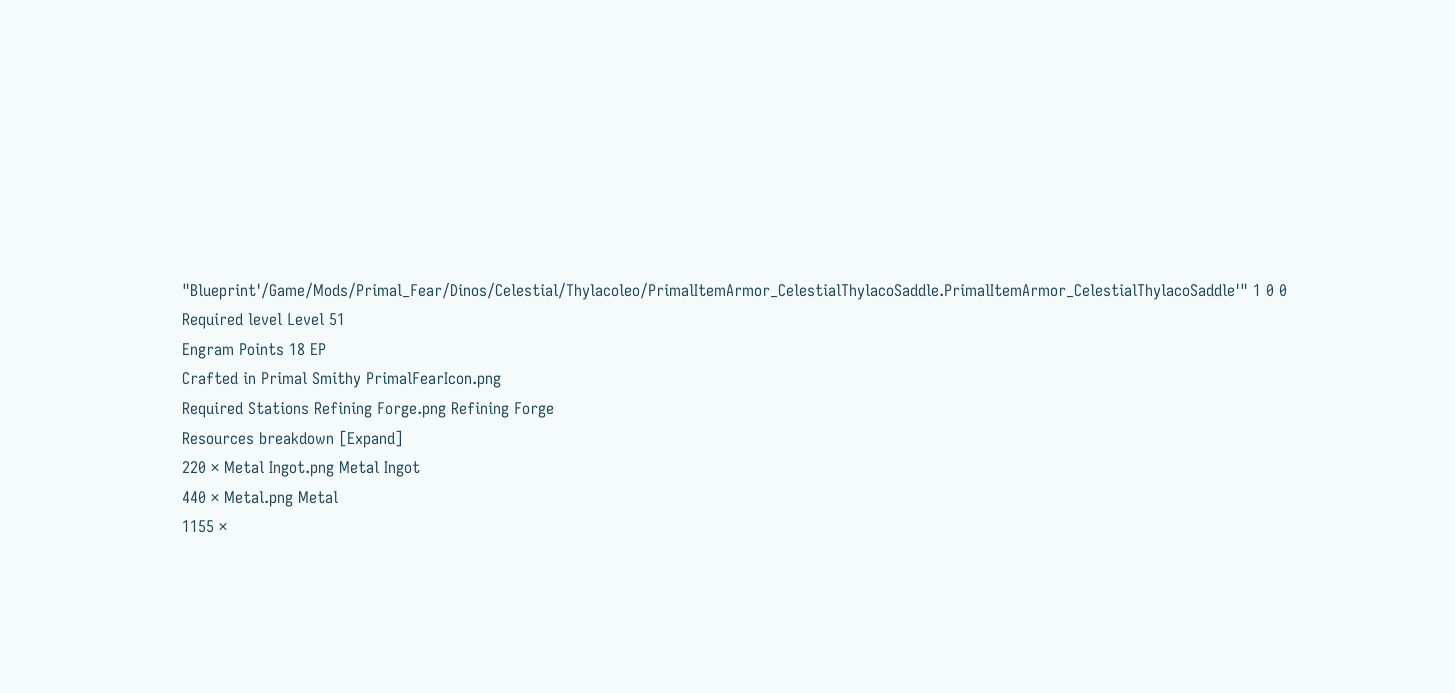"Blueprint'/Game/Mods/Primal_Fear/Dinos/Celestial/Thylacoleo/PrimalItemArmor_CelestialThylacoSaddle.PrimalItemArmor_CelestialThylacoSaddle'" 1 0 0
Required level Level 51
Engram Points 18 EP
Crafted in Primal Smithy PrimalFearIcon.png
Required Stations Refining Forge.png Refining Forge
Resources breakdown [Expand]
220 × Metal Ingot.png Metal Ingot
440 × Metal.png Metal
1155 ×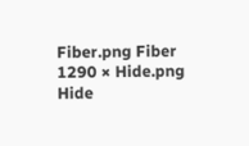Fiber.png Fiber
1290 × Hide.png Hide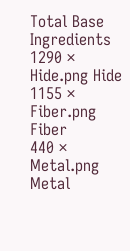Total Base Ingredients
1290 × Hide.png Hide
1155 × Fiber.png Fiber
440 × Metal.png Metal